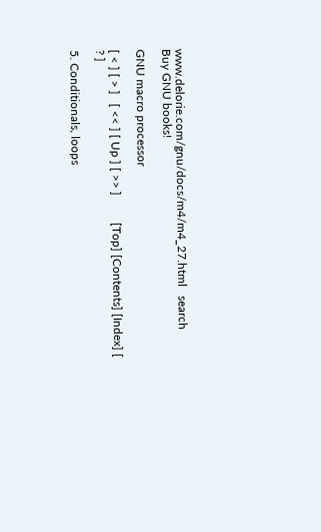www.delorie.com/gnu/docs/m4/m4_27.html   search
Buy GNU books!

GNU macro processor

[ < ] [ > ]   [ << ] [ Up ] [ >> ]         [Top] [Contents] [Index] [ ? ]

5. Conditionals, loops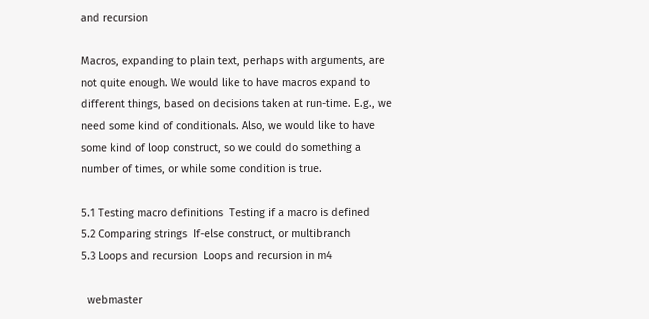and recursion

Macros, expanding to plain text, perhaps with arguments, are not quite enough. We would like to have macros expand to different things, based on decisions taken at run-time. E.g., we need some kind of conditionals. Also, we would like to have some kind of loop construct, so we could do something a number of times, or while some condition is true.

5.1 Testing macro definitions  Testing if a macro is defined
5.2 Comparing strings  If-else construct, or multibranch
5.3 Loops and recursion  Loops and recursion in m4

  webmaster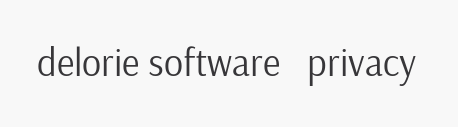delorie software   privacy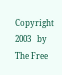Copyright 2003   by The Free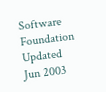Software Foundation     Updated Jun 2003